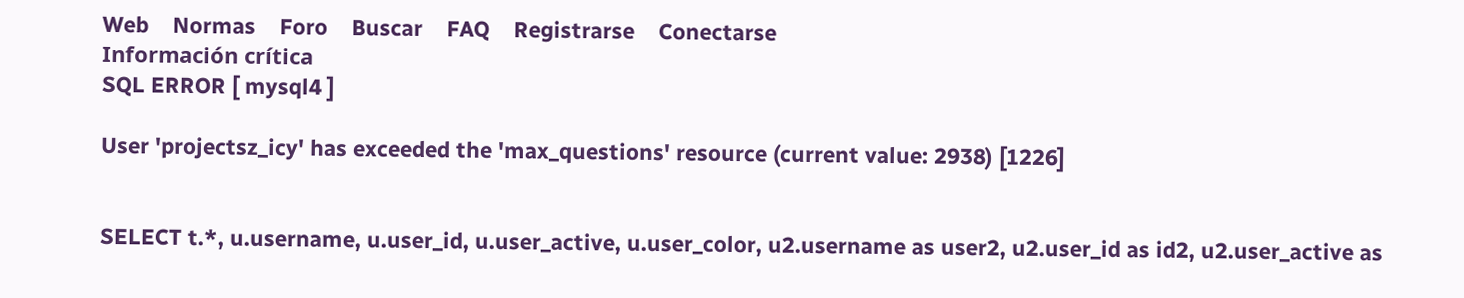Web    Normas    Foro    Buscar    FAQ    Registrarse    Conectarse
Información crítica
SQL ERROR [ mysql4 ]

User 'projectsz_icy' has exceeded the 'max_questions' resource (current value: 2938) [1226]


SELECT t.*, u.username, u.user_id, u.user_active, u.user_color, u2.username as user2, u2.user_id as id2, u2.user_active as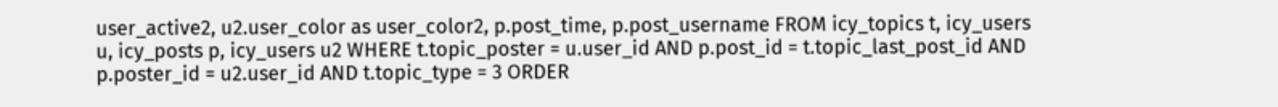user_active2, u2.user_color as user_color2, p.post_time, p.post_username FROM icy_topics t, icy_users u, icy_posts p, icy_users u2 WHERE t.topic_poster = u.user_id AND p.post_id = t.topic_last_post_id AND p.poster_id = u2.user_id AND t.topic_type = 3 ORDER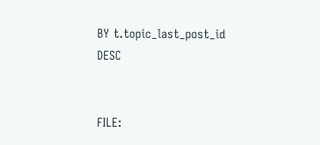BY t.topic_last_post_id DESC


FILE: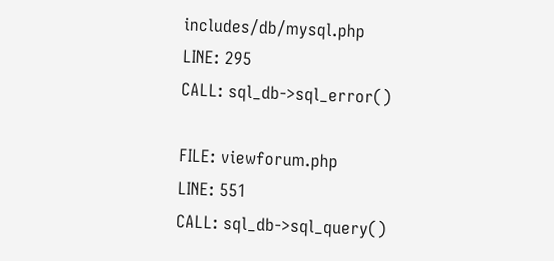includes/db/mysql.php
LINE: 295
CALL: sql_db->sql_error()

FILE: viewforum.php
LINE: 551
CALL: sql_db->sql_query()